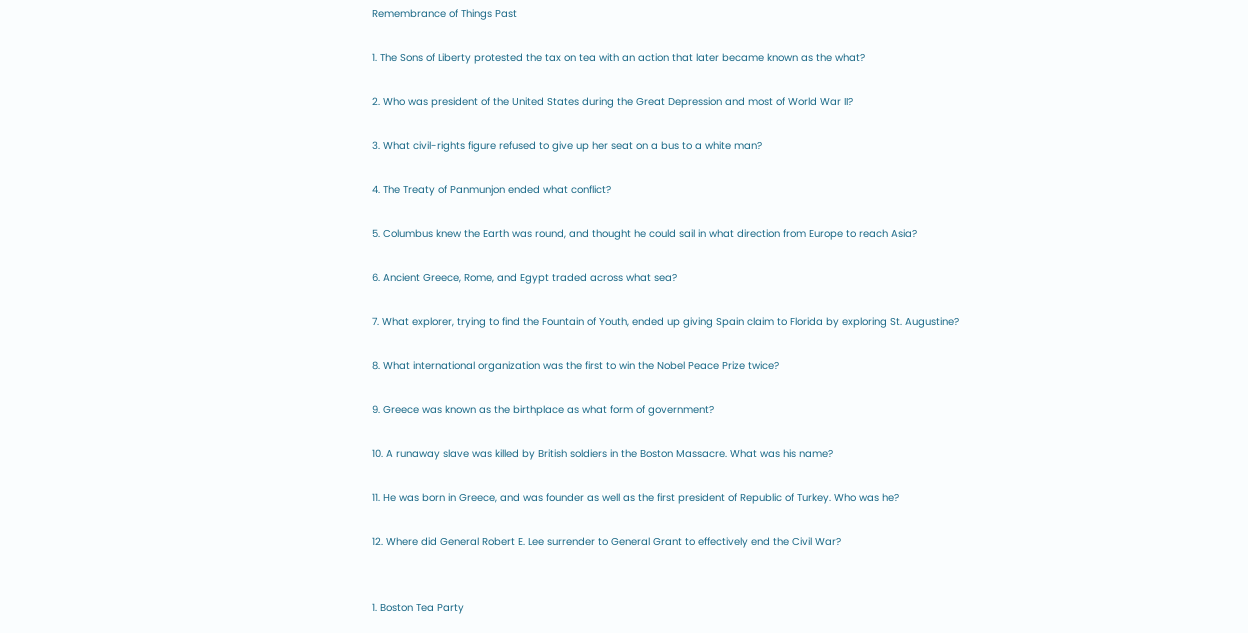Remembrance of Things Past

1. The Sons of Liberty protested the tax on tea with an action that later became known as the what?

2. Who was president of the United States during the Great Depression and most of World War II?

3. What civil-rights figure refused to give up her seat on a bus to a white man?

4. The Treaty of Panmunjon ended what conflict?

5. Columbus knew the Earth was round, and thought he could sail in what direction from Europe to reach Asia?

6. Ancient Greece, Rome, and Egypt traded across what sea?

7. What explorer, trying to find the Fountain of Youth, ended up giving Spain claim to Florida by exploring St. Augustine?

8. What international organization was the first to win the Nobel Peace Prize twice?

9. Greece was known as the birthplace as what form of government?

10. A runaway slave was killed by British soldiers in the Boston Massacre. What was his name?

11. He was born in Greece, and was founder as well as the first president of Republic of Turkey. Who was he?

12. Where did General Robert E. Lee surrender to General Grant to effectively end the Civil War?


1. Boston Tea Party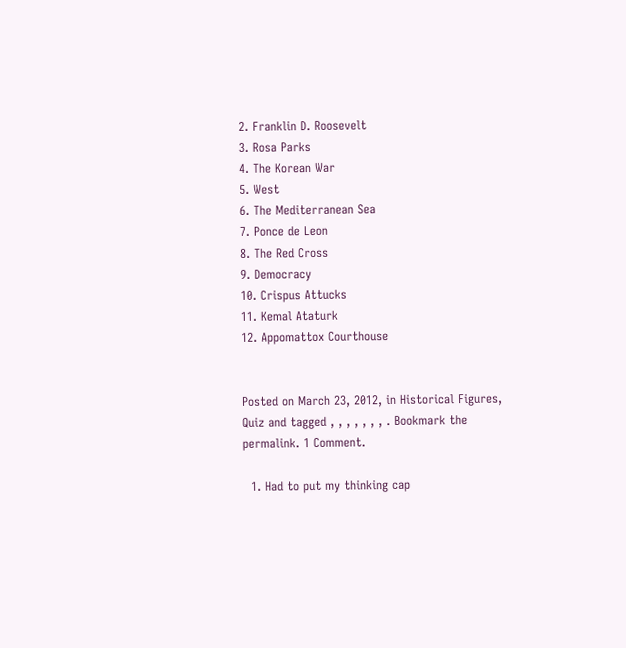2. Franklin D. Roosevelt
3. Rosa Parks
4. The Korean War
5. West
6. The Mediterranean Sea
7. Ponce de Leon
8. The Red Cross
9. Democracy
10. Crispus Attucks
11. Kemal Ataturk
12. Appomattox Courthouse


Posted on March 23, 2012, in Historical Figures, Quiz and tagged , , , , , , , . Bookmark the permalink. 1 Comment.

  1. Had to put my thinking cap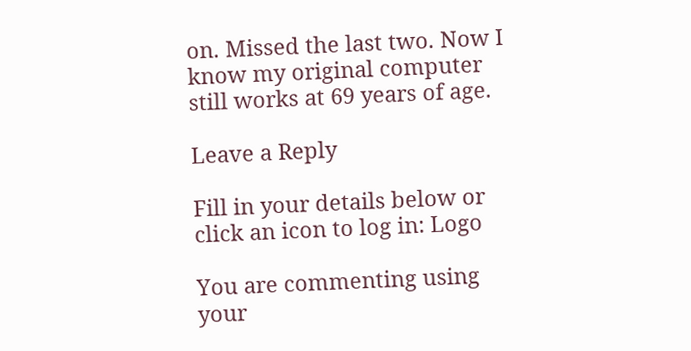on. Missed the last two. Now I know my original computer still works at 69 years of age.

Leave a Reply

Fill in your details below or click an icon to log in: Logo

You are commenting using your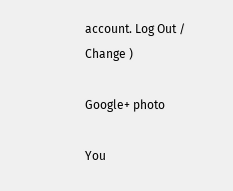account. Log Out /  Change )

Google+ photo

You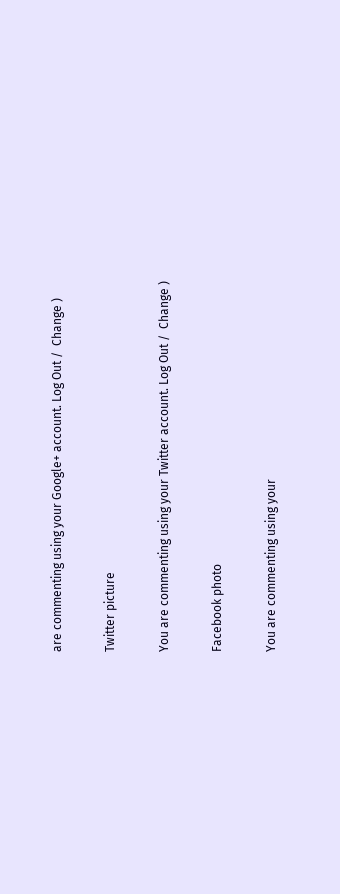are commenting using your Google+ account. Log Out /  Change )

Twitter picture

You are commenting using your Twitter account. Log Out /  Change )

Facebook photo

You are commenting using your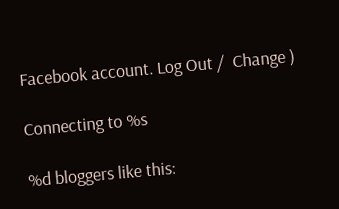Facebook account. Log Out /  Change )

Connecting to %s

%d bloggers like this: